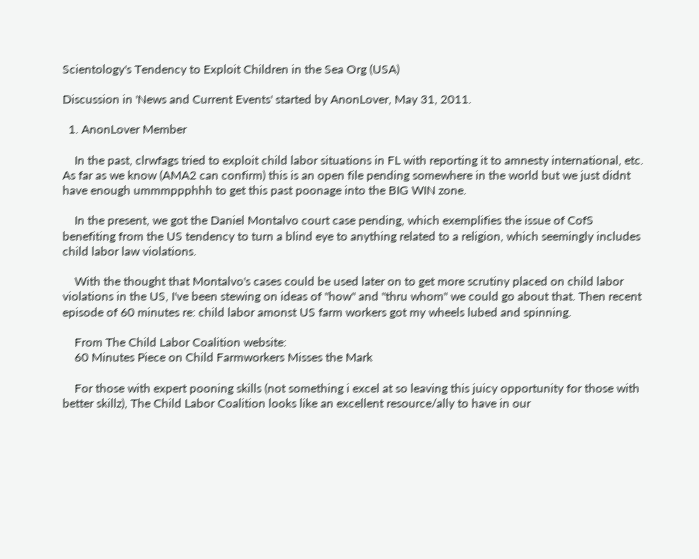Scientology's Tendency to Exploit Children in the Sea Org (USA)

Discussion in 'News and Current Events' started by AnonLover, May 31, 2011.

  1. AnonLover Member

    In the past, clrwfags tried to exploit child labor situations in FL with reporting it to amnesty international, etc. As far as we know (AMA2 can confirm) this is an open file pending somewhere in the world but we just didnt have enough ummmppphhh to get this past poonage into the BIG WIN zone.

    In the present, we got the Daniel Montalvo court case pending, which exemplifies the issue of CofS benefiting from the US tendency to turn a blind eye to anything related to a religion, which seemingly includes child labor law violations.

    With the thought that Montalvo's cases could be used later on to get more scrutiny placed on child labor violations in the US, I've been stewing on ideas of "how" and "thru whom" we could go about that. Then recent episode of 60 minutes re: child labor amonst US farm workers got my wheels lubed and spinning.

    From The Child Labor Coalition website:
    60 Minutes Piece on Child Farmworkers Misses the Mark

    For those with expert pooning skills (not something i excel at so leaving this juicy opportunity for those with better skillz), The Child Labor Coalition looks like an excellent resource/ally to have in our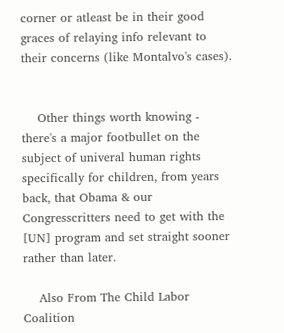corner or atleast be in their good graces of relaying info relevant to their concerns (like Montalvo's cases).


    Other things worth knowing - there's a major footbullet on the subject of univeral human rights specifically for children, from years back, that Obama & our Congresscritters need to get with the [UN] program and set straight sooner rather than later.

    Also From The Child Labor Coalition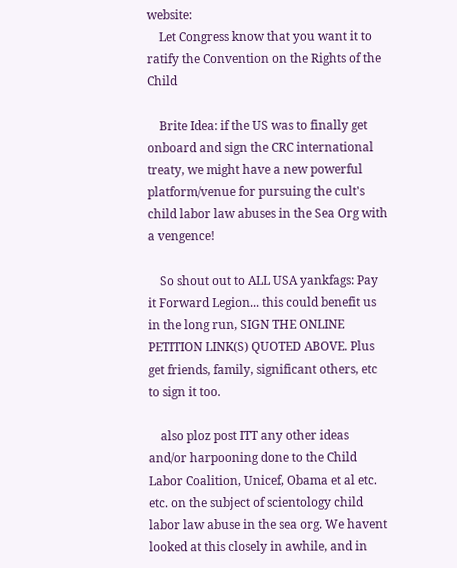website:
    Let Congress know that you want it to ratify the Convention on the Rights of the Child

    Brite Idea: if the US was to finally get onboard and sign the CRC international treaty, we might have a new powerful platform/venue for pursuing the cult's child labor law abuses in the Sea Org with a vengence!

    So shout out to ALL USA yankfags: Pay it Forward Legion... this could benefit us in the long run, SIGN THE ONLINE PETITION LINK(S) QUOTED ABOVE. Plus get friends, family, significant others, etc to sign it too.

    also ploz post ITT any other ideas and/or harpooning done to the Child Labor Coalition, Unicef, Obama et al etc. etc. on the subject of scientology child labor law abuse in the sea org. We havent looked at this closely in awhile, and in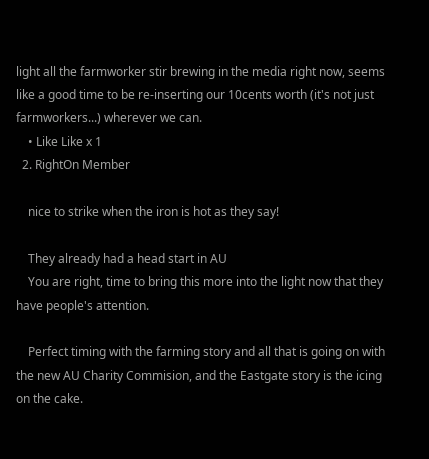light all the farmworker stir brewing in the media right now, seems like a good time to be re-inserting our 10cents worth (it's not just farmworkers...) wherever we can.
    • Like Like x 1
  2. RightOn Member

    nice to strike when the iron is hot as they say!

    They already had a head start in AU
    You are right, time to bring this more into the light now that they have people's attention.

    Perfect timing with the farming story and all that is going on with the new AU Charity Commision, and the Eastgate story is the icing on the cake.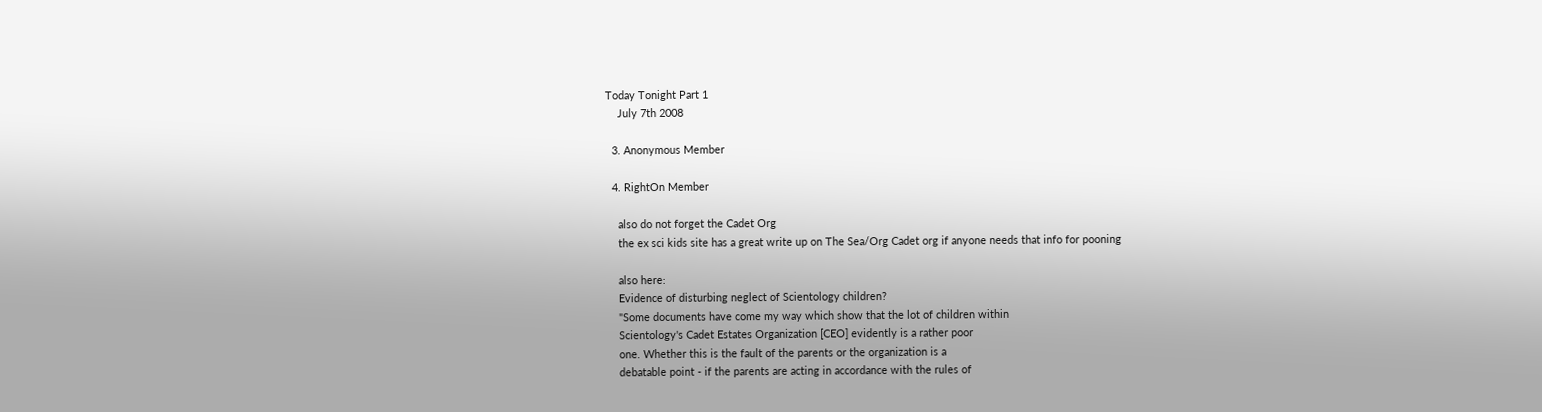Today Tonight Part 1
    July 7th 2008

  3. Anonymous Member

  4. RightOn Member

    also do not forget the Cadet Org
    the ex sci kids site has a great write up on The Sea/Org Cadet org if anyone needs that info for pooning

    also here:
    Evidence of disturbing neglect of Scientology children?
    "Some documents have come my way which show that the lot of children within
    Scientology's Cadet Estates Organization [CEO] evidently is a rather poor
    one. Whether this is the fault of the parents or the organization is a
    debatable point - if the parents are acting in accordance with the rules of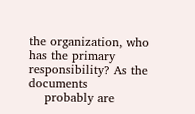the organization, who has the primary responsibility? As the documents
    probably are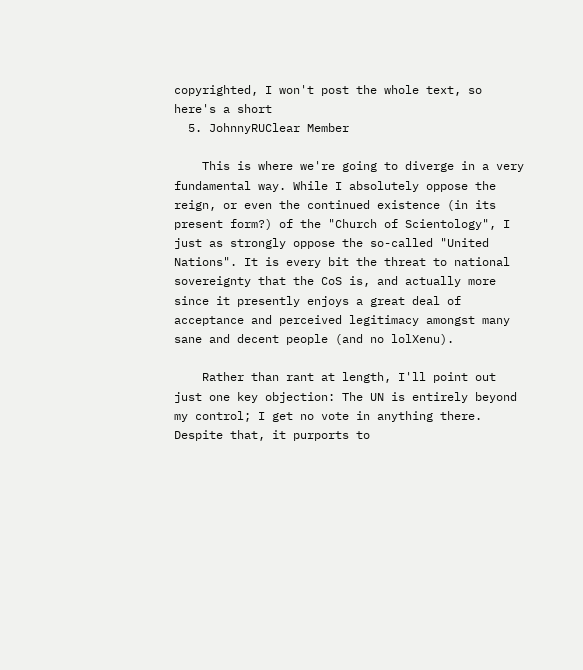copyrighted, I won't post the whole text, so here's a short
  5. JohnnyRUClear Member

    This is where we're going to diverge in a very fundamental way. While I absolutely oppose the reign, or even the continued existence (in its present form?) of the "Church of Scientology", I just as strongly oppose the so-called "United Nations". It is every bit the threat to national sovereignty that the CoS is, and actually more since it presently enjoys a great deal of acceptance and perceived legitimacy amongst many sane and decent people (and no lolXenu).

    Rather than rant at length, I'll point out just one key objection: The UN is entirely beyond my control; I get no vote in anything there. Despite that, it purports to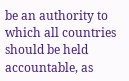be an authority to which all countries should be held accountable, as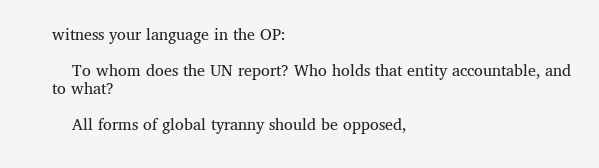witness your language in the OP:

    To whom does the UN report? Who holds that entity accountable, and to what?

    All forms of global tyranny should be opposed,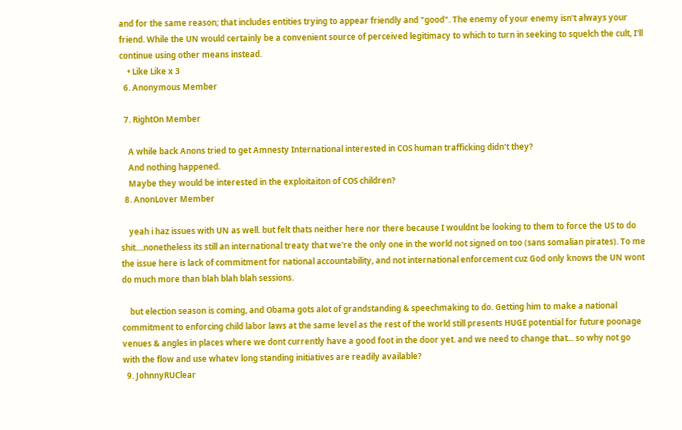and for the same reason; that includes entities trying to appear friendly and "good". The enemy of your enemy isn't always your friend. While the UN would certainly be a convenient source of perceived legitimacy to which to turn in seeking to squelch the cult, I'll continue using other means instead.
    • Like Like x 3
  6. Anonymous Member

  7. RightOn Member

    A while back Anons tried to get Amnesty International interested in COS human trafficking didn't they?
    And nothing happened.
    Maybe they would be interested in the exploitaiton of COS children?
  8. AnonLover Member

    yeah i haz issues with UN as well. but felt thats neither here nor there because I wouldnt be looking to them to force the US to do shit....nonetheless its still an international treaty that we're the only one in the world not signed on too (sans somalian pirates). To me the issue here is lack of commitment for national accountability, and not international enforcement cuz God only knows the UN wont do much more than blah blah blah sessions.

    but election season is coming, and Obama gots alot of grandstanding & speechmaking to do. Getting him to make a national commitment to enforcing child labor laws at the same level as the rest of the world still presents HUGE potential for future poonage venues & angles in places where we dont currently have a good foot in the door yet. and we need to change that... so why not go with the flow and use whatev long standing initiatives are readily available?
  9. JohnnyRUClear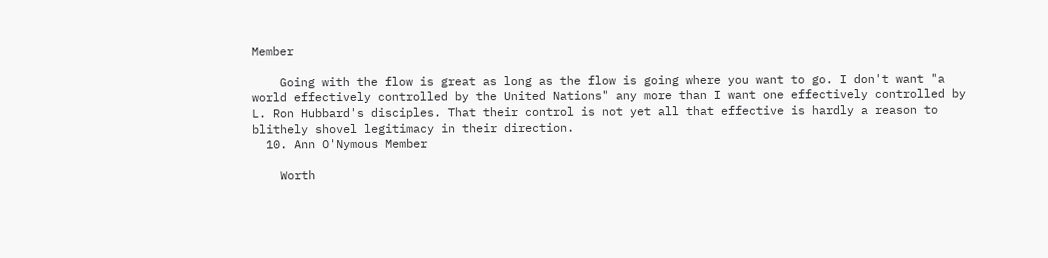Member

    Going with the flow is great as long as the flow is going where you want to go. I don't want "a world effectively controlled by the United Nations" any more than I want one effectively controlled by L. Ron Hubbard's disciples. That their control is not yet all that effective is hardly a reason to blithely shovel legitimacy in their direction.
  10. Ann O'Nymous Member

    Worth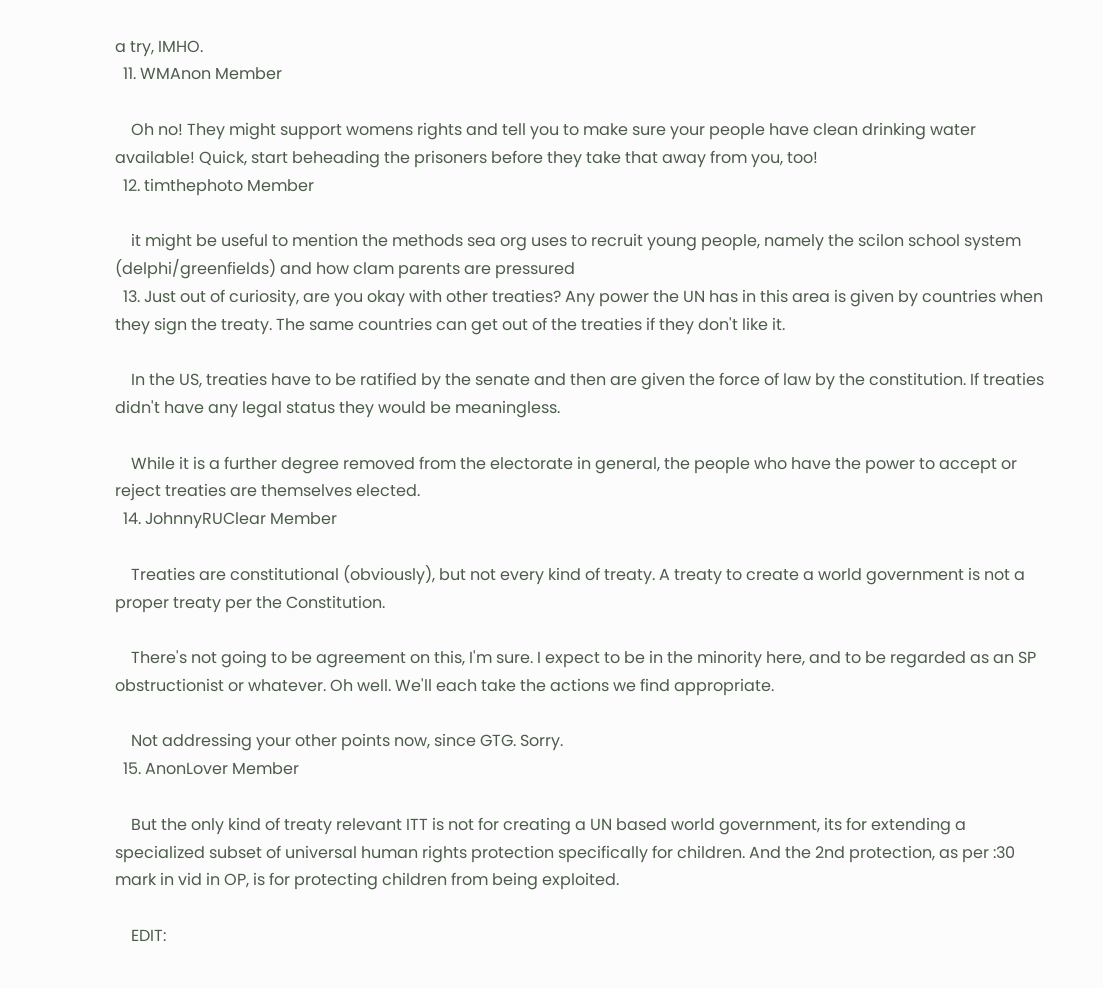a try, IMHO.
  11. WMAnon Member

    Oh no! They might support womens rights and tell you to make sure your people have clean drinking water available! Quick, start beheading the prisoners before they take that away from you, too!
  12. timthephoto Member

    it might be useful to mention the methods sea org uses to recruit young people, namely the scilon school system (delphi/greenfields) and how clam parents are pressured
  13. Just out of curiosity, are you okay with other treaties? Any power the UN has in this area is given by countries when they sign the treaty. The same countries can get out of the treaties if they don't like it.

    In the US, treaties have to be ratified by the senate and then are given the force of law by the constitution. If treaties didn't have any legal status they would be meaningless.

    While it is a further degree removed from the electorate in general, the people who have the power to accept or reject treaties are themselves elected.
  14. JohnnyRUClear Member

    Treaties are constitutional (obviously), but not every kind of treaty. A treaty to create a world government is not a proper treaty per the Constitution.

    There's not going to be agreement on this, I'm sure. I expect to be in the minority here, and to be regarded as an SP obstructionist or whatever. Oh well. We'll each take the actions we find appropriate.

    Not addressing your other points now, since GTG. Sorry.
  15. AnonLover Member

    But the only kind of treaty relevant ITT is not for creating a UN based world government, its for extending a specialized subset of universal human rights protection specifically for children. And the 2nd protection, as per :30 mark in vid in OP, is for protecting children from being exploited.

    EDIT: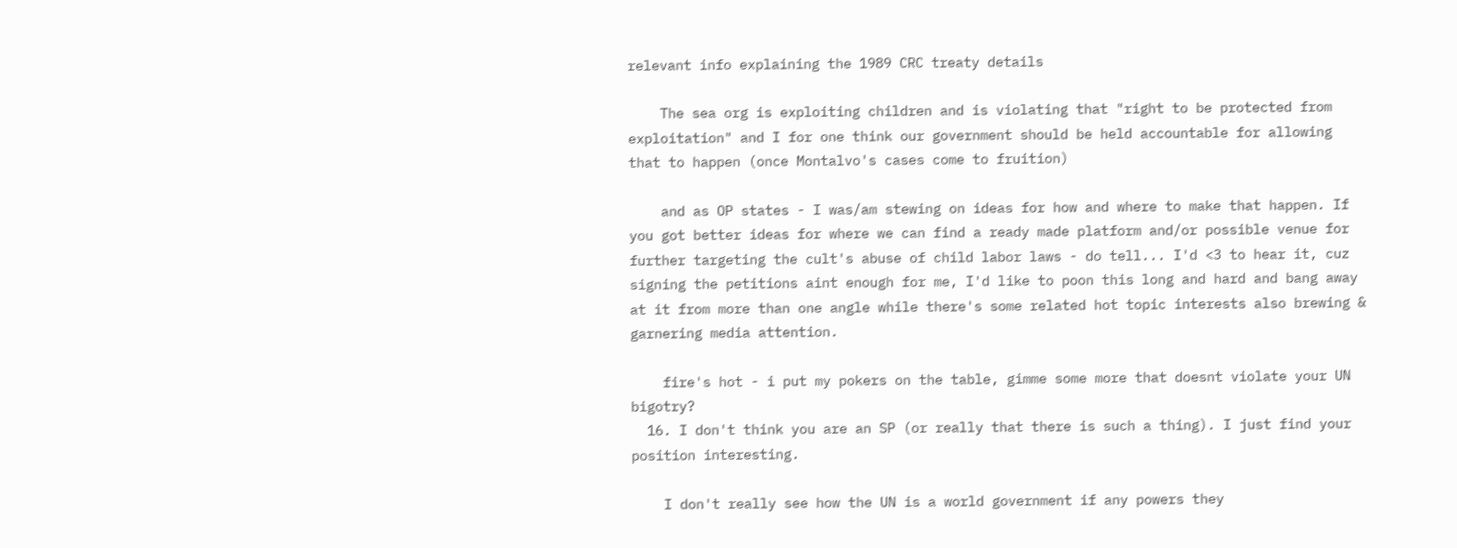relevant info explaining the 1989 CRC treaty details

    The sea org is exploiting children and is violating that "right to be protected from exploitation" and I for one think our government should be held accountable for allowing that to happen (once Montalvo's cases come to fruition)

    and as OP states - I was/am stewing on ideas for how and where to make that happen. If you got better ideas for where we can find a ready made platform and/or possible venue for further targeting the cult's abuse of child labor laws - do tell... I'd <3 to hear it, cuz signing the petitions aint enough for me, I'd like to poon this long and hard and bang away at it from more than one angle while there's some related hot topic interests also brewing & garnering media attention.

    fire's hot - i put my pokers on the table, gimme some more that doesnt violate your UN bigotry?
  16. I don't think you are an SP (or really that there is such a thing). I just find your position interesting.

    I don't really see how the UN is a world government if any powers they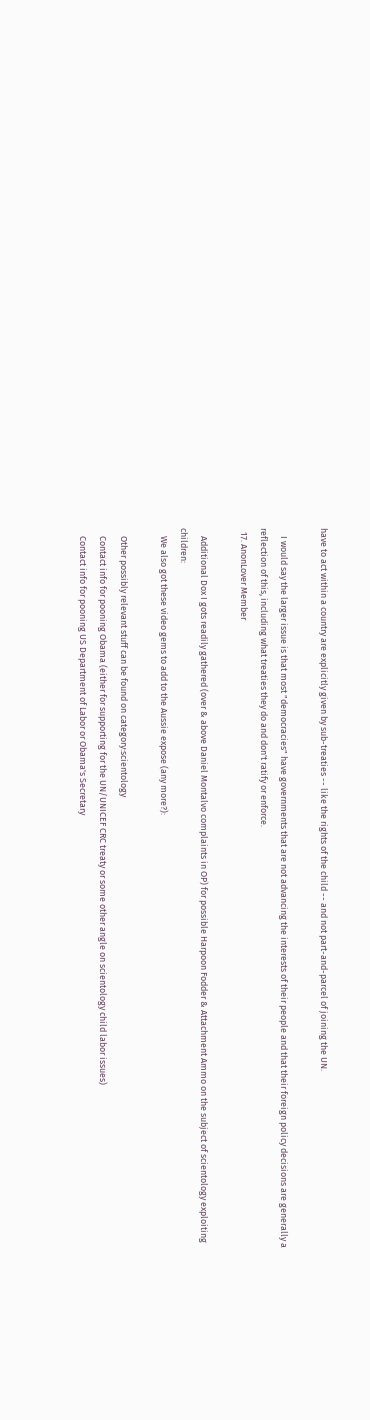have to act within a country are explicitly given by sub-treaties -- like the rights of the child -- and not part-and-parcel of joining the UN.

    I would say the larger issue is that most "democracies" have governments that are not advancing the interests of their people and that their foreign policy decisions are generally a reflection of this, including what treaties they do and don't ratify or enforce.
  17. AnonLover Member

    Additional Dox I gots readily gathered (over & above Daniel Montalvo complaints in OP) for possible Harpoon Fodder & Attachment Ammo on the subject of scientology exploiting children:
    We also got these video gems to add to the Aussie expose (any more?):

    Other possibly relevant stuff can be found on category:scientology
    Contact info for pooning Obama (either for supporting for the UN/UNICEF CRC treaty or some other angle on scientology child labor issues)
    Contact info for pooning US Department of Labor or Obama's Secretary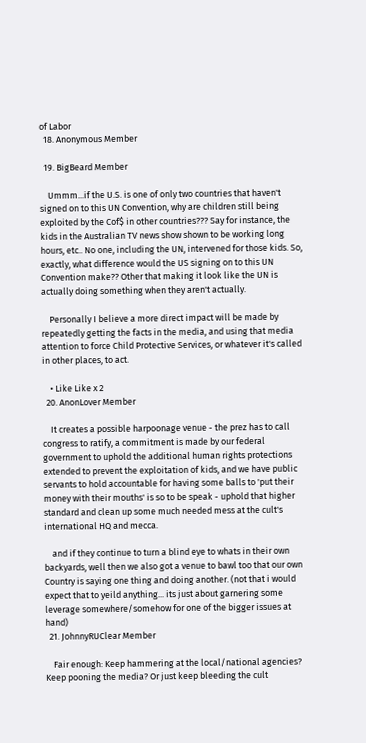of Labor
  18. Anonymous Member

  19. BigBeard Member

    Ummm...if the U.S. is one of only two countries that haven't signed on to this UN Convention, why are children still being exploited by the Cof$ in other countries??? Say for instance, the kids in the Australian TV news show shown to be working long hours, etc.. No one, including the UN, intervened for those kids. So, exactly, what difference would the US signing on to this UN Convention make?? Other that making it look like the UN is actually doing something when they aren't actually.

    Personally I believe a more direct impact will be made by repeatedly getting the facts in the media, and using that media attention to force Child Protective Services, or whatever it's called in other places, to act.

    • Like Like x 2
  20. AnonLover Member

    It creates a possible harpoonage venue - the prez has to call congress to ratify, a commitment is made by our federal government to uphold the additional human rights protections extended to prevent the exploitation of kids, and we have public servants to hold accountable for having some balls to 'put their money with their mouths' is so to be speak - uphold that higher standard and clean up some much needed mess at the cult's international HQ and mecca.

    and if they continue to turn a blind eye to whats in their own backyards, well then we also got a venue to bawl too that our own Country is saying one thing and doing another. (not that i would expect that to yeild anything... its just about garnering some leverage somewhere/somehow for one of the bigger issues at hand)
  21. JohnnyRUClear Member

    Fair enough: Keep hammering at the local/national agencies? Keep pooning the media? Or just keep bleeding the cult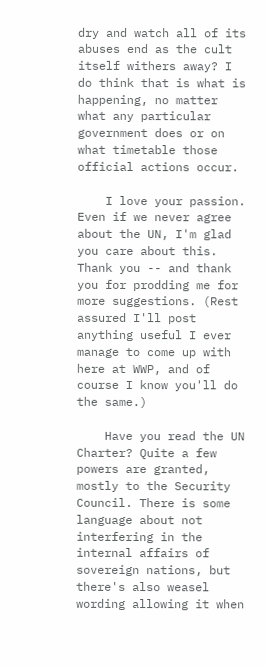dry and watch all of its abuses end as the cult itself withers away? I do think that is what is happening, no matter what any particular government does or on what timetable those official actions occur.

    I love your passion. Even if we never agree about the UN, I'm glad you care about this. Thank you -- and thank you for prodding me for more suggestions. (Rest assured I'll post anything useful I ever manage to come up with here at WWP, and of course I know you'll do the same.)

    Have you read the UN Charter? Quite a few powers are granted, mostly to the Security Council. There is some language about not interfering in the internal affairs of sovereign nations, but there's also weasel wording allowing it when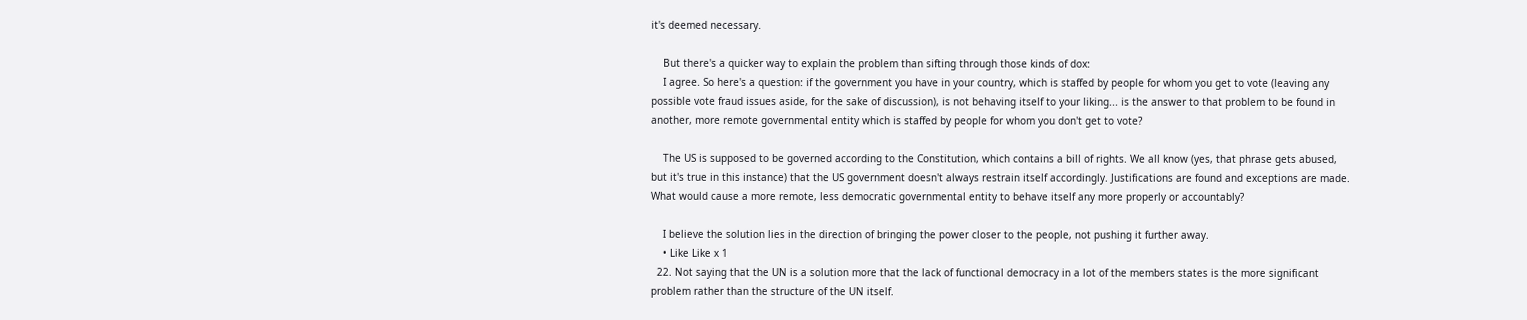it's deemed necessary.

    But there's a quicker way to explain the problem than sifting through those kinds of dox:
    I agree. So here's a question: if the government you have in your country, which is staffed by people for whom you get to vote (leaving any possible vote fraud issues aside, for the sake of discussion), is not behaving itself to your liking... is the answer to that problem to be found in another, more remote governmental entity which is staffed by people for whom you don't get to vote?

    The US is supposed to be governed according to the Constitution, which contains a bill of rights. We all know (yes, that phrase gets abused, but it's true in this instance) that the US government doesn't always restrain itself accordingly. Justifications are found and exceptions are made. What would cause a more remote, less democratic governmental entity to behave itself any more properly or accountably?

    I believe the solution lies in the direction of bringing the power closer to the people, not pushing it further away.
    • Like Like x 1
  22. Not saying that the UN is a solution more that the lack of functional democracy in a lot of the members states is the more significant problem rather than the structure of the UN itself.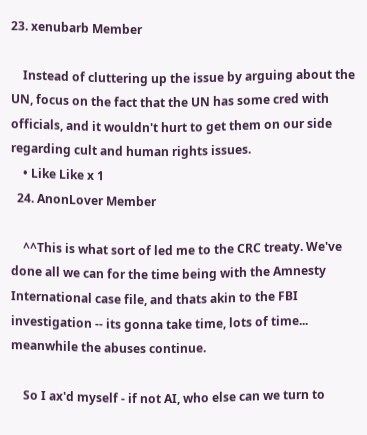23. xenubarb Member

    Instead of cluttering up the issue by arguing about the UN, focus on the fact that the UN has some cred with officials, and it wouldn't hurt to get them on our side regarding cult and human rights issues.
    • Like Like x 1
  24. AnonLover Member

    ^^This is what sort of led me to the CRC treaty. We've done all we can for the time being with the Amnesty International case file, and thats akin to the FBI investigation -- its gonna take time, lots of time... meanwhile the abuses continue.

    So I ax'd myself - if not AI, who else can we turn to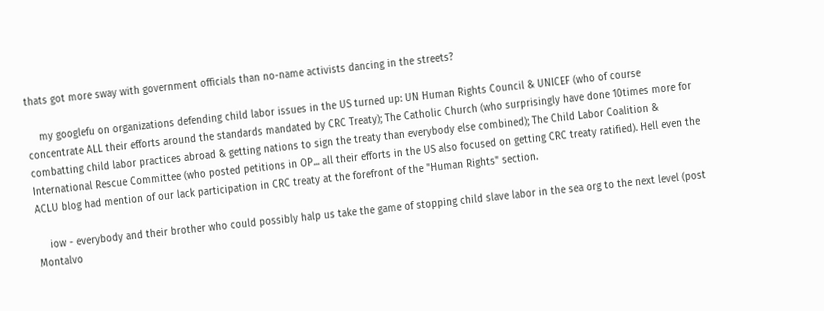thats got more sway with government officials than no-name activists dancing in the streets?

    my googlefu on organizations defending child labor issues in the US turned up: UN Human Rights Council & UNICEF (who of course concentrate ALL their efforts around the standards mandated by CRC Treaty); The Catholic Church (who surprisingly have done 10times more for combatting child labor practices abroad & getting nations to sign the treaty than everybody else combined); The Child Labor Coalition & International Rescue Committee (who posted petitions in OP... all their efforts in the US also focused on getting CRC treaty ratified). Hell even the ACLU blog had mention of our lack participation in CRC treaty at the forefront of the "Human Rights" section.

    iow - everybody and their brother who could possibly halp us take the game of stopping child slave labor in the sea org to the next level (post Montalvo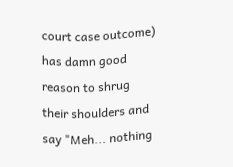court case outcome) has damn good reason to shrug their shoulders and say "Meh... nothing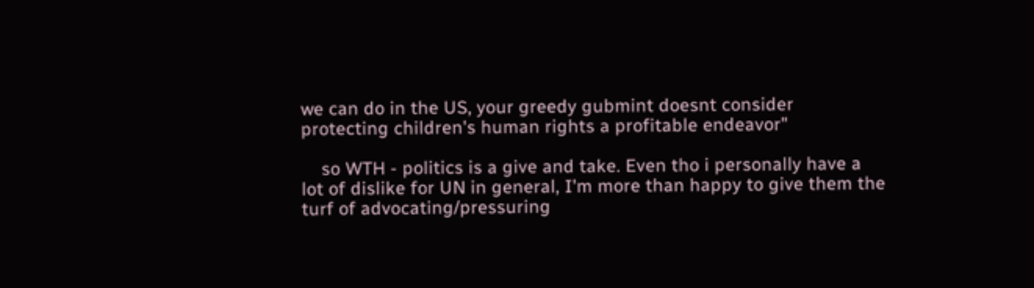we can do in the US, your greedy gubmint doesnt consider protecting children's human rights a profitable endeavor"

    so WTH - politics is a give and take. Even tho i personally have a lot of dislike for UN in general, I'm more than happy to give them the turf of advocating/pressuring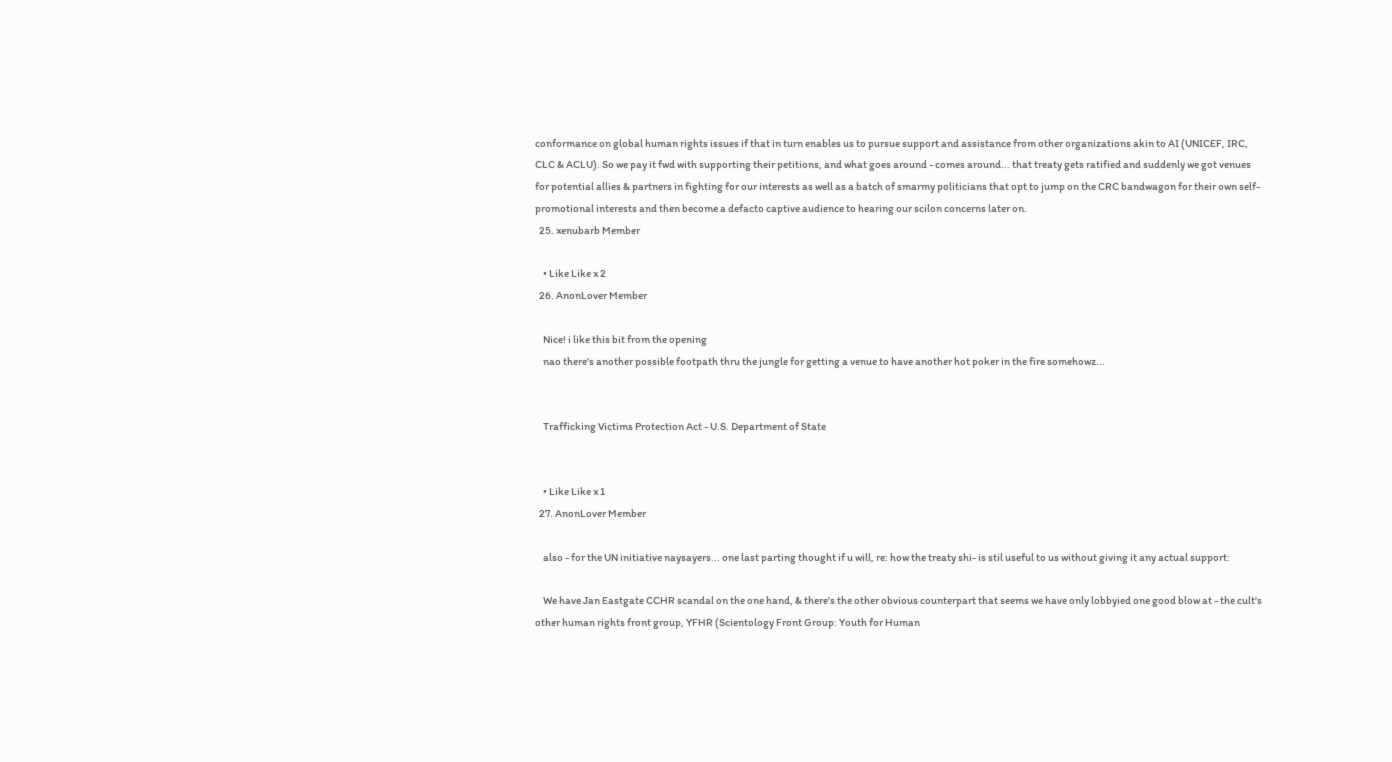conformance on global human rights issues if that in turn enables us to pursue support and assistance from other organizations akin to AI (UNICEF, IRC, CLC & ACLU). So we pay it fwd with supporting their petitions, and what goes around - comes around... that treaty gets ratified and suddenly we got venues for potential allies & partners in fighting for our interests as well as a batch of smarmy politicians that opt to jump on the CRC bandwagon for their own self-promotional interests and then become a defacto captive audience to hearing our scilon concerns later on.
  25. xenubarb Member

    • Like Like x 2
  26. AnonLover Member

    Nice! i like this bit from the opening
    nao there's another possible footpath thru the jungle for getting a venue to have another hot poker in the fire somehowz...


    Trafficking Victims Protection Act - U.S. Department of State


    • Like Like x 1
  27. AnonLover Member

    also - for the UN initiative naysayers... one last parting thought if u will, re: how the treaty shi- is stil useful to us without giving it any actual support:

    We have Jan Eastgate CCHR scandal on the one hand, & there's the other obvious counterpart that seems we have only lobbyied one good blow at - the cult's other human rights front group, YFHR (Scientology Front Group: Youth for Human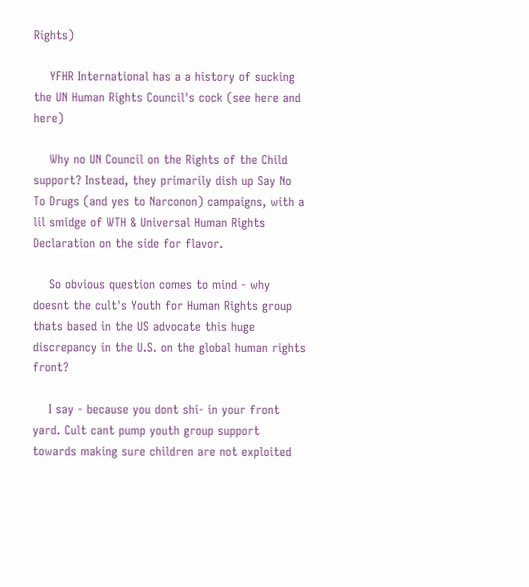Rights)

    YFHR International has a a history of sucking the UN Human Rights Council's cock (see here and here)

    Why no UN Council on the Rights of the Child support? Instead, they primarily dish up Say No To Drugs (and yes to Narconon) campaigns, with a lil smidge of WTH & Universal Human Rights Declaration on the side for flavor.

    So obvious question comes to mind - why doesnt the cult's Youth for Human Rights group thats based in the US advocate this huge discrepancy in the U.S. on the global human rights front?

    I say - because you dont shi- in your front yard. Cult cant pump youth group support towards making sure children are not exploited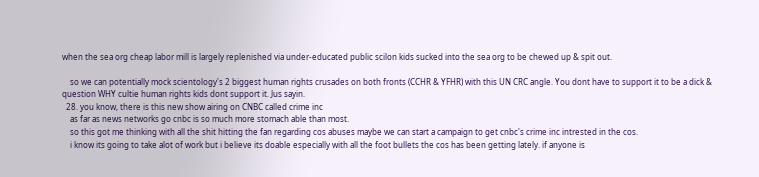when the sea org cheap labor mill is largely replenished via under-educated public scilon kids sucked into the sea org to be chewed up & spit out.

    so we can potentially mock scientology's 2 biggest human rights crusades on both fronts (CCHR & YFHR) with this UN CRC angle. You dont have to support it to be a dick & question WHY cultie human rights kids dont support it. Jus sayin.
  28. you know, there is this new show airing on CNBC called crime inc
    as far as news networks go cnbc is so much more stomach able than most.
    so this got me thinking with all the shit hitting the fan regarding cos abuses maybe we can start a campaign to get cnbc's crime inc intrested in the cos.
    i know its going to take alot of work but i believe its doable especially with all the foot bullets the cos has been getting lately. if anyone is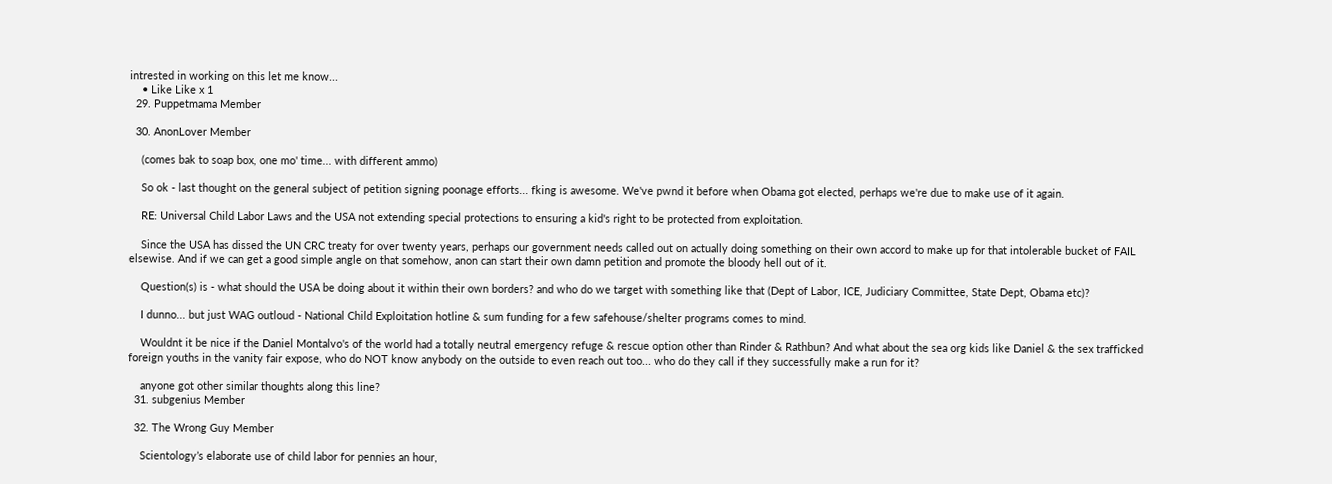intrested in working on this let me know...
    • Like Like x 1
  29. Puppetmama Member

  30. AnonLover Member

    (comes bak to soap box, one mo' time... with different ammo)

    So ok - last thought on the general subject of petition signing poonage efforts... fking is awesome. We've pwnd it before when Obama got elected, perhaps we're due to make use of it again.

    RE: Universal Child Labor Laws and the USA not extending special protections to ensuring a kid's right to be protected from exploitation.

    Since the USA has dissed the UN CRC treaty for over twenty years, perhaps our government needs called out on actually doing something on their own accord to make up for that intolerable bucket of FAIL elsewise. And if we can get a good simple angle on that somehow, anon can start their own damn petition and promote the bloody hell out of it.

    Question(s) is - what should the USA be doing about it within their own borders? and who do we target with something like that (Dept of Labor, ICE, Judiciary Committee, State Dept, Obama etc)?

    I dunno... but just WAG outloud - National Child Exploitation hotline & sum funding for a few safehouse/shelter programs comes to mind.

    Wouldnt it be nice if the Daniel Montalvo's of the world had a totally neutral emergency refuge & rescue option other than Rinder & Rathbun? And what about the sea org kids like Daniel & the sex trafficked foreign youths in the vanity fair expose, who do NOT know anybody on the outside to even reach out too... who do they call if they successfully make a run for it?

    anyone got other similar thoughts along this line?
  31. subgenius Member

  32. The Wrong Guy Member

    Scientology’s elaborate use of child labor for pennies an hour,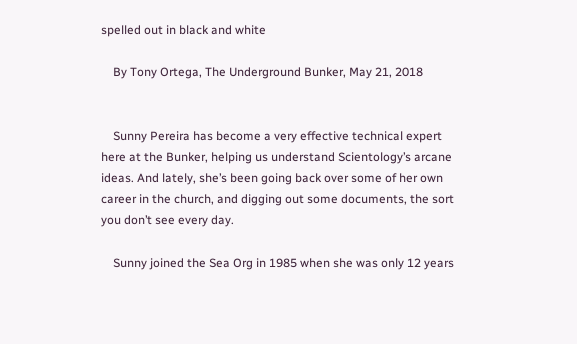spelled out in black and white

    By Tony Ortega, The Underground Bunker, May 21, 2018


    Sunny Pereira has become a very effective technical expert here at the Bunker, helping us understand Scientology’s arcane ideas. And lately, she’s been going back over some of her own career in the church, and digging out some documents, the sort you don’t see every day.

    Sunny joined the Sea Org in 1985 when she was only 12 years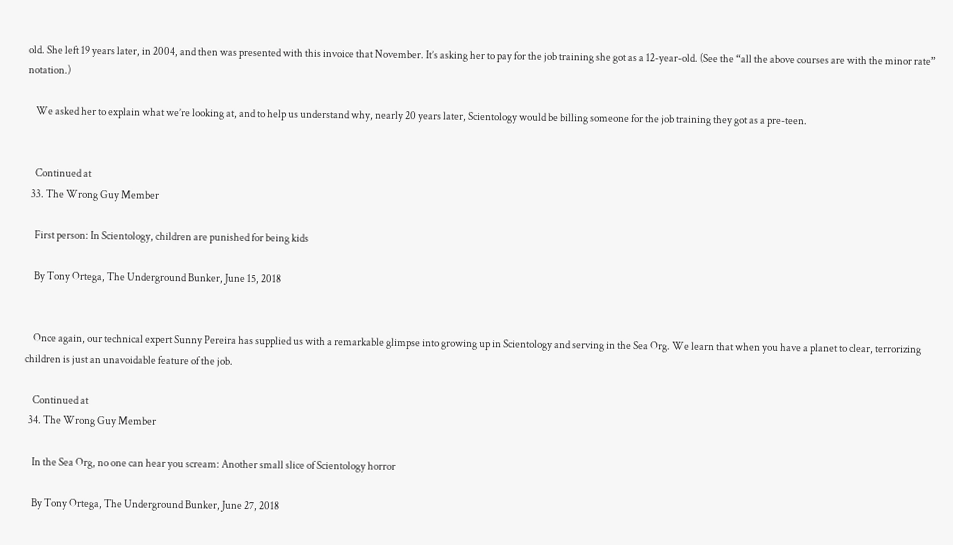old. She left 19 years later, in 2004, and then was presented with this invoice that November. It’s asking her to pay for the job training she got as a 12-year-old. (See the “all the above courses are with the minor rate” notation.)

    We asked her to explain what we’re looking at, and to help us understand why, nearly 20 years later, Scientology would be billing someone for the job training they got as a pre-teen.


    Continued at
  33. The Wrong Guy Member

    First person: In Scientology, children are punished for being kids

    By Tony Ortega, The Underground Bunker, June 15, 2018


    Once again, our technical expert Sunny Pereira has supplied us with a remarkable glimpse into growing up in Scientology and serving in the Sea Org. We learn that when you have a planet to clear, terrorizing children is just an unavoidable feature of the job.

    Continued at
  34. The Wrong Guy Member

    In the Sea Org, no one can hear you scream: Another small slice of Scientology horror

    By Tony Ortega, The Underground Bunker, June 27, 2018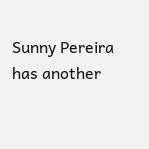Sunny Pereira has another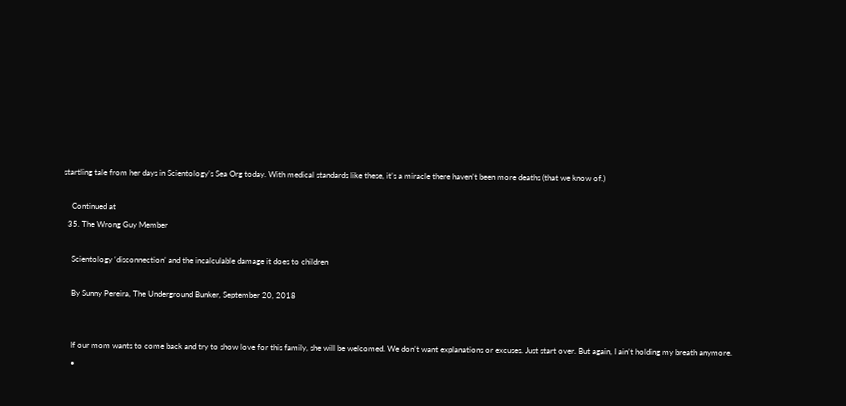startling tale from her days in Scientology’s Sea Org today. With medical standards like these, it’s a miracle there haven’t been more deaths (that we know of.)

    Continued at
  35. The Wrong Guy Member

    Scientology ‘disconnection’ and the incalculable damage it does to children

    By Sunny Pereira, The Underground Bunker, September 20, 2018


    If our mom wants to come back and try to show love for this family, she will be welcomed. We don’t want explanations or excuses. Just start over. But again, I ain’t holding my breath anymore.
    •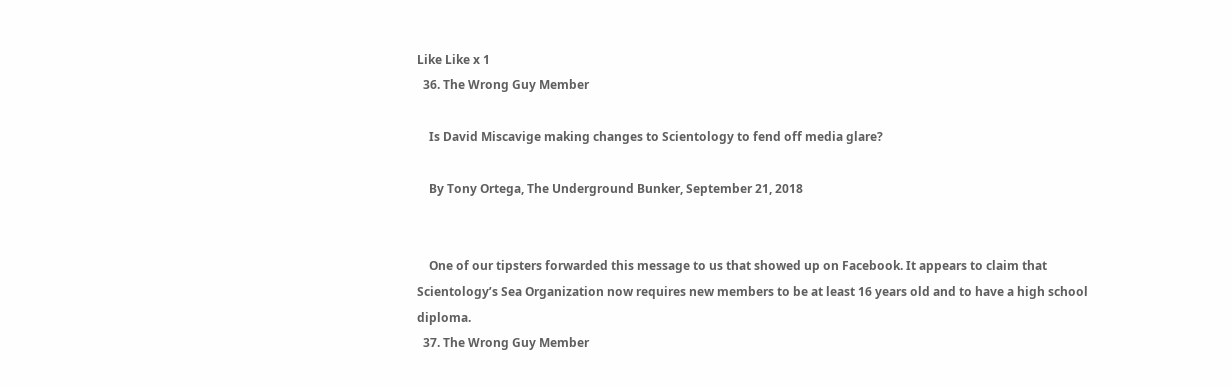Like Like x 1
  36. The Wrong Guy Member

    Is David Miscavige making changes to Scientology to fend off media glare?

    By Tony Ortega, The Underground Bunker, September 21, 2018


    One of our tipsters forwarded this message to us that showed up on Facebook. It appears to claim that Scientology’s Sea Organization now requires new members to be at least 16 years old and to have a high school diploma.
  37. The Wrong Guy Member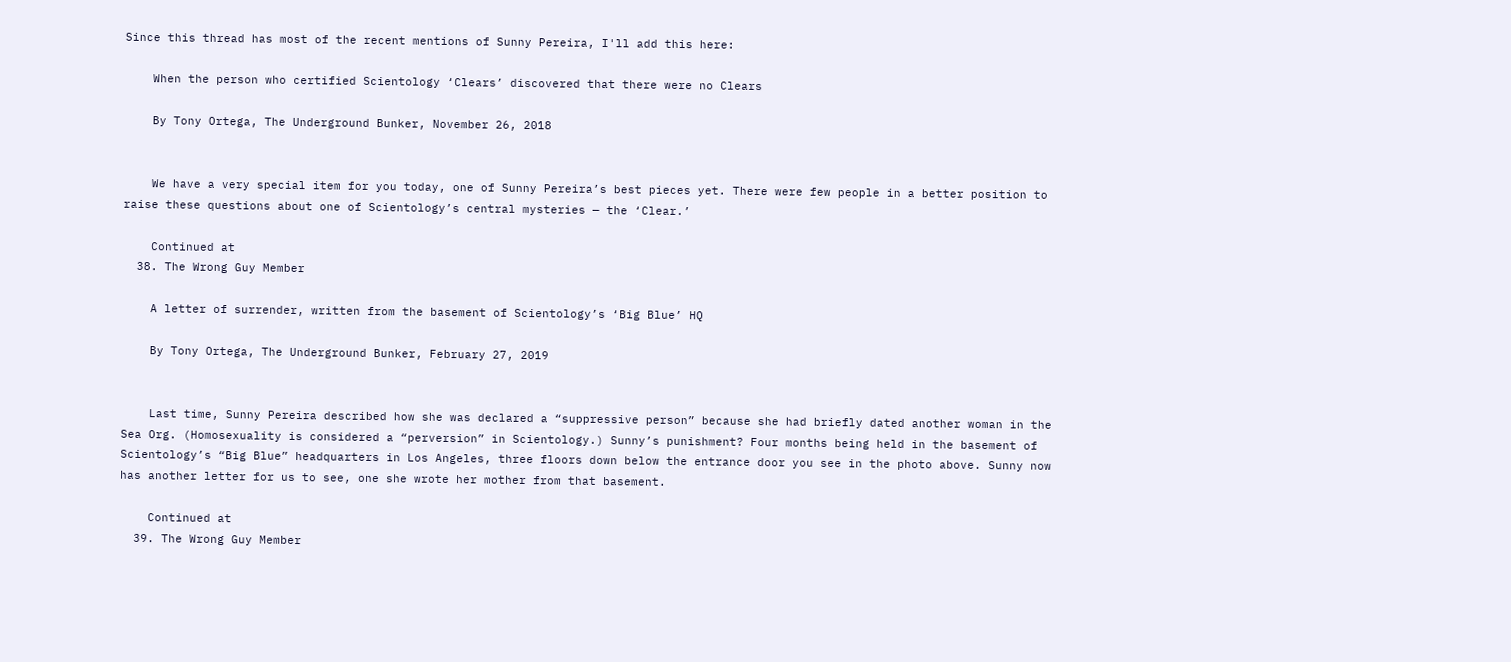Since this thread has most of the recent mentions of Sunny Pereira, I'll add this here:

    When the person who certified Scientology ‘Clears’ discovered that there were no Clears

    By Tony Ortega, The Underground Bunker, November 26, 2018


    We have a very special item for you today, one of Sunny Pereira’s best pieces yet. There were few people in a better position to raise these questions about one of Scientology’s central mysteries — the ‘Clear.’

    Continued at
  38. The Wrong Guy Member

    A letter of surrender, written from the basement of Scientology’s ‘Big Blue’ HQ

    By Tony Ortega, The Underground Bunker, February 27, 2019


    Last time, Sunny Pereira described how she was declared a “suppressive person” because she had briefly dated another woman in the Sea Org. (Homosexuality is considered a “perversion” in Scientology.) Sunny’s punishment? Four months being held in the basement of Scientology’s “Big Blue” headquarters in Los Angeles, three floors down below the entrance door you see in the photo above. Sunny now has another letter for us to see, one she wrote her mother from that basement.

    Continued at
  39. The Wrong Guy Member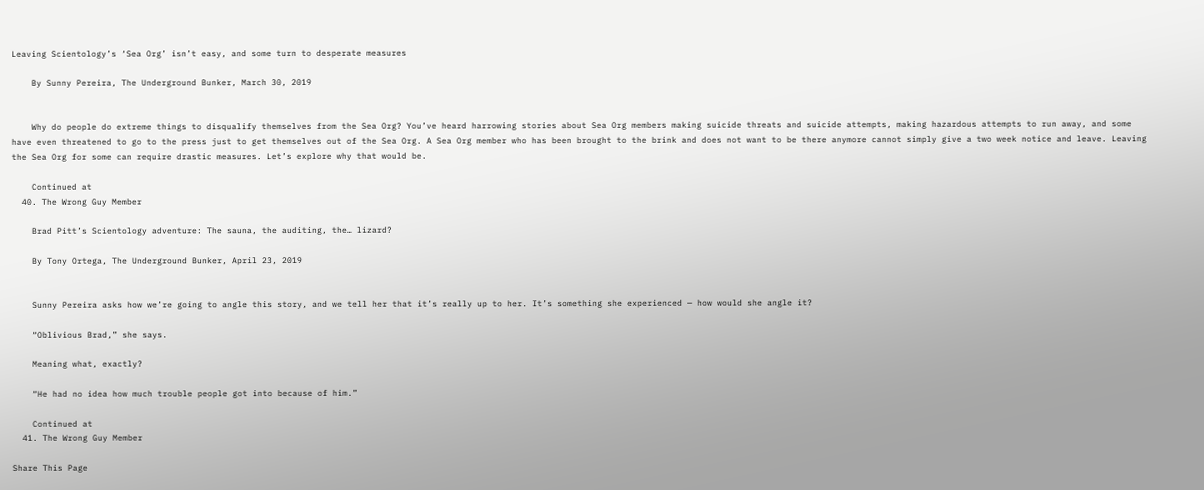Leaving Scientology’s ‘Sea Org’ isn’t easy, and some turn to desperate measures

    By Sunny Pereira, The Underground Bunker, March 30, 2019


    Why do people do extreme things to disqualify themselves from the Sea Org? You’ve heard harrowing stories about Sea Org members making suicide threats and suicide attempts, making hazardous attempts to run away, and some have even threatened to go to the press just to get themselves out of the Sea Org. A Sea Org member who has been brought to the brink and does not want to be there anymore cannot simply give a two week notice and leave. Leaving the Sea Org for some can require drastic measures. Let’s explore why that would be.

    Continued at
  40. The Wrong Guy Member

    Brad Pitt’s Scientology adventure: The sauna, the auditing, the… lizard?

    By Tony Ortega, The Underground Bunker, April 23, 2019


    Sunny Pereira asks how we’re going to angle this story, and we tell her that it’s really up to her. It’s something she experienced — how would she angle it?

    “Oblivious Brad,” she says.

    Meaning what, exactly?

    “He had no idea how much trouble people got into because of him.”

    Continued at
  41. The Wrong Guy Member

Share This Page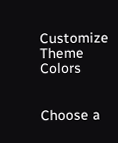Customize Theme Colors


Choose a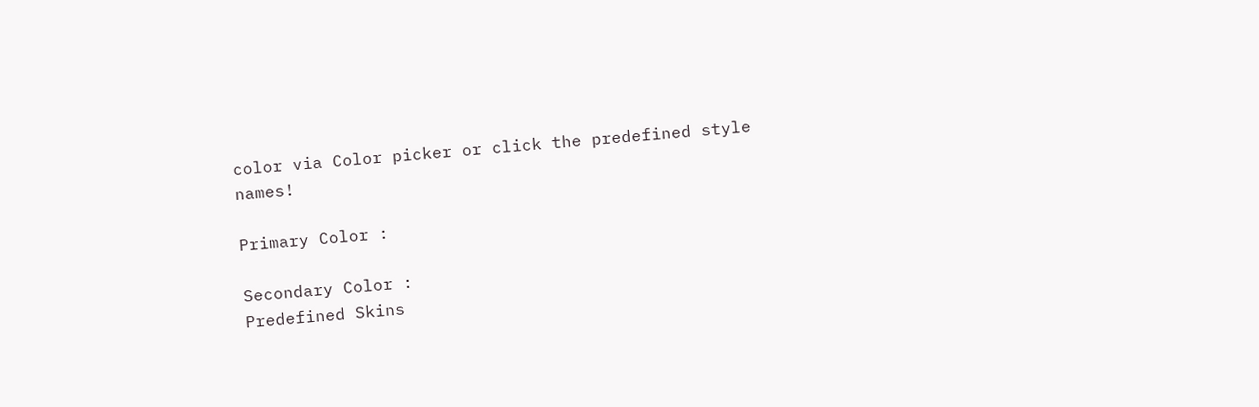color via Color picker or click the predefined style names!

Primary Color :

Secondary Color :
Predefined Skins